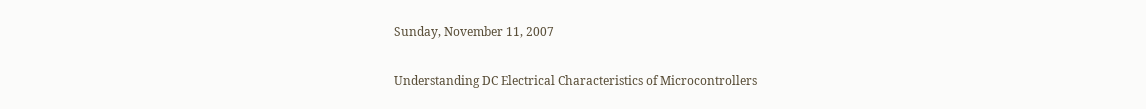Sunday, November 11, 2007

Understanding DC Electrical Characteristics of Microcontrollers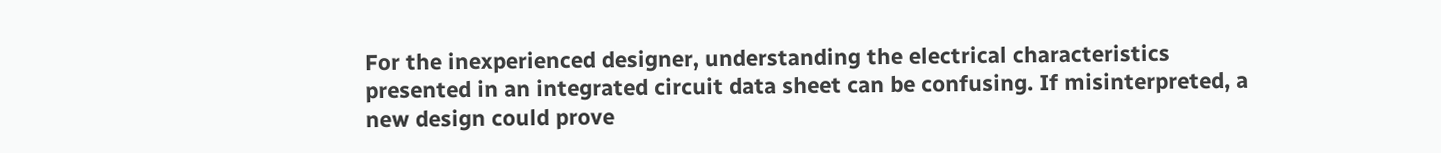For the inexperienced designer, understanding the electrical characteristics presented in an integrated circuit data sheet can be confusing. If misinterpreted, a new design could prove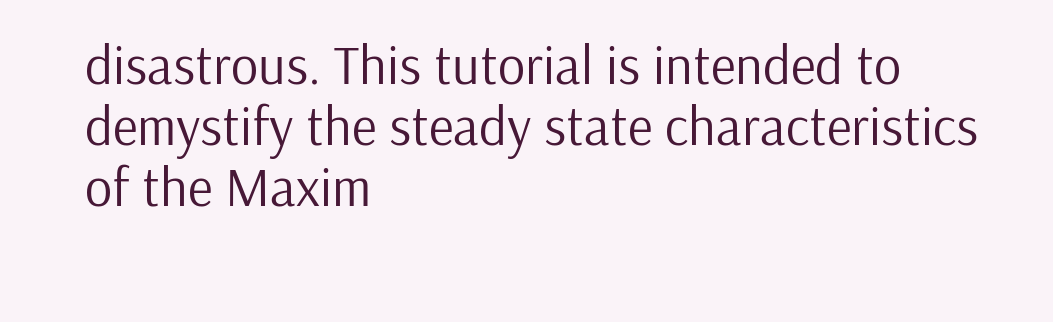disastrous. This tutorial is intended to demystify the steady state characteristics of the Maxim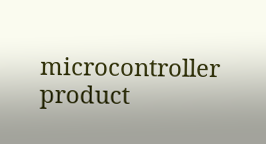microcontroller product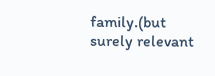family.(but surely relevant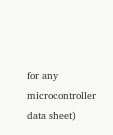for any microcontroller data sheet)